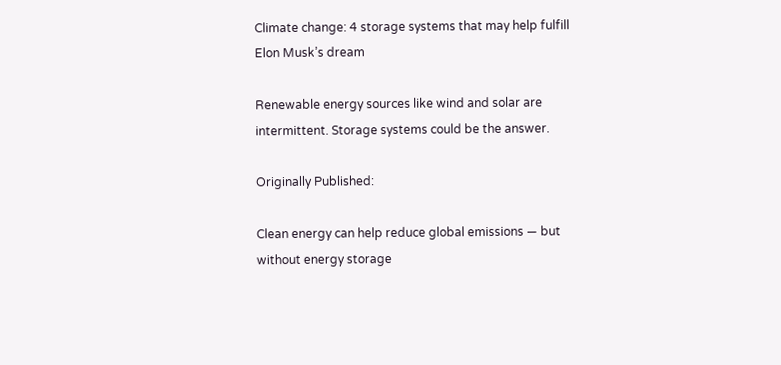Climate change: 4 storage systems that may help fulfill Elon Musk’s dream

Renewable energy sources like wind and solar are intermittent. Storage systems could be the answer.

Originally Published:

Clean energy can help reduce global emissions — but without energy storage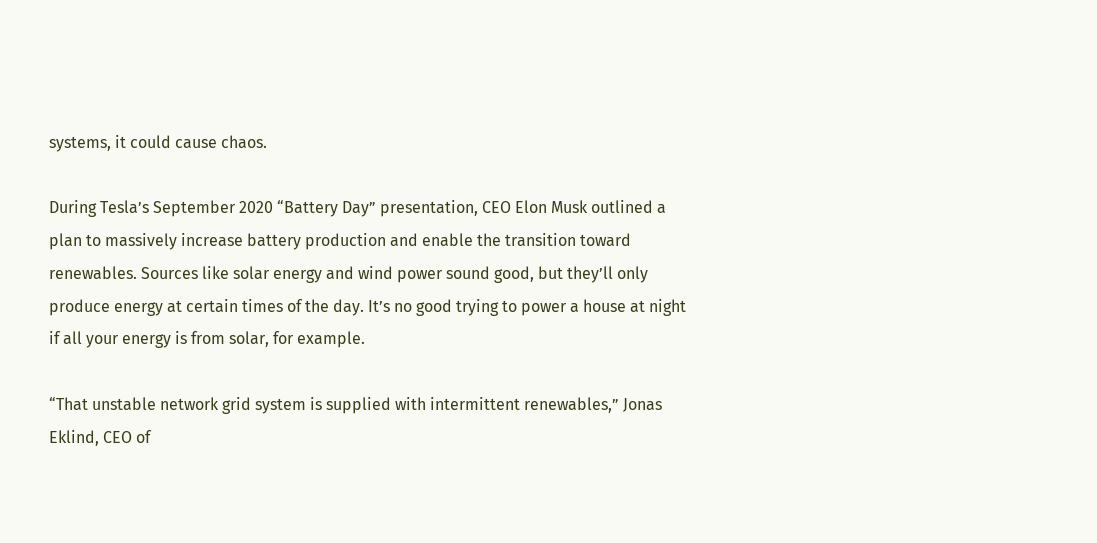systems, it could cause chaos.

During Tesla’s September 2020 “Battery Day” presentation, CEO Elon Musk outlined a plan to massively increase battery production and enable the transition toward renewables. Sources like solar energy and wind power sound good, but they’ll only produce energy at certain times of the day. It’s no good trying to power a house at night if all your energy is from solar, for example.

“That unstable network grid system is supplied with intermittent renewables,” Jonas Eklind, CEO of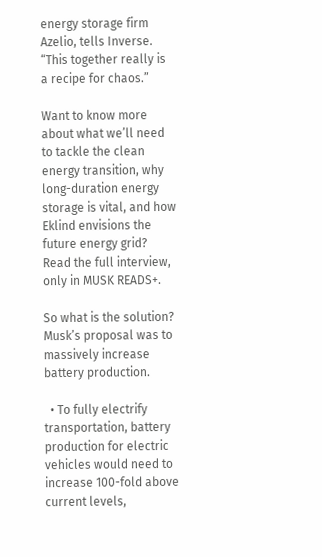energy storage firm Azelio, tells Inverse. “This together really is a recipe for chaos.”

Want to know more about what we’ll need to tackle the clean energy transition, why long-duration energy storage is vital, and how Eklind envisions the future energy grid? Read the full interview, only in MUSK READS+.

So what is the solution? Musk’s proposal was to massively increase battery production.

  • To fully electrify transportation, battery production for electric vehicles would need to increase 100-fold above current levels,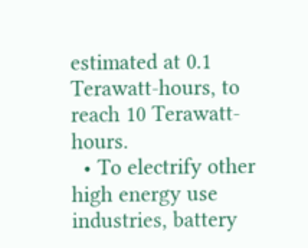estimated at 0.1 Terawatt-hours, to reach 10 Terawatt-hours.
  • To electrify other high energy use industries, battery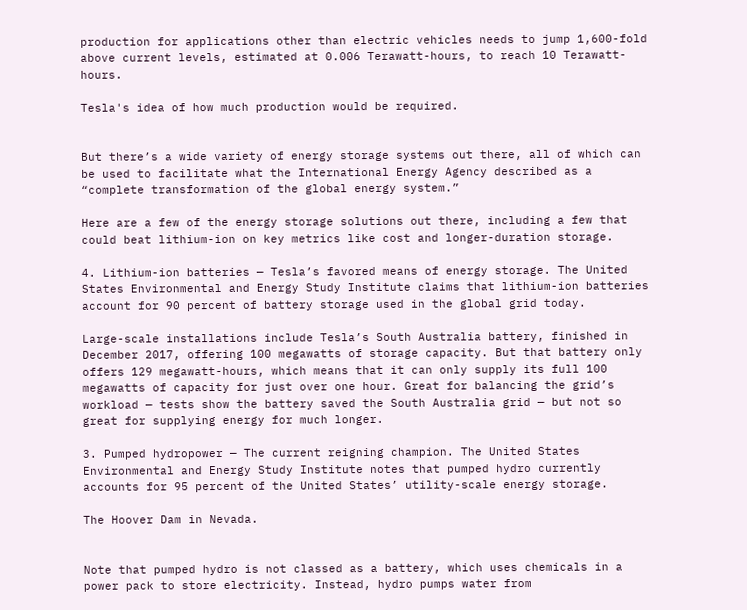production for applications other than electric vehicles needs to jump 1,600-fold above current levels, estimated at 0.006 Terawatt-hours, to reach 10 Terawatt-hours.

Tesla's idea of how much production would be required.


But there’s a wide variety of energy storage systems out there, all of which can be used to facilitate what the International Energy Agency described as a “complete transformation of the global energy system.”

Here are a few of the energy storage solutions out there, including a few that could beat lithium-ion on key metrics like cost and longer-duration storage.

4. Lithium-ion batteries — Tesla’s favored means of energy storage. The United States Environmental and Energy Study Institute claims that lithium-ion batteries account for 90 percent of battery storage used in the global grid today.

Large-scale installations include Tesla’s South Australia battery, finished in December 2017, offering 100 megawatts of storage capacity. But that battery only offers 129 megawatt-hours, which means that it can only supply its full 100 megawatts of capacity for just over one hour. Great for balancing the grid’s workload — tests show the battery saved the South Australia grid — but not so great for supplying energy for much longer.

3. Pumped hydropower — The current reigning champion. The United States Environmental and Energy Study Institute notes that pumped hydro currently accounts for 95 percent of the United States’ utility-scale energy storage.

The Hoover Dam in Nevada.


Note that pumped hydro is not classed as a battery, which uses chemicals in a power pack to store electricity. Instead, hydro pumps water from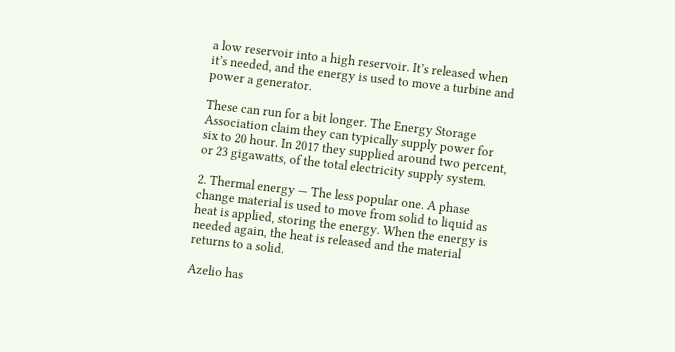a low reservoir into a high reservoir. It’s released when it’s needed, and the energy is used to move a turbine and power a generator.

These can run for a bit longer. The Energy Storage Association claim they can typically supply power for six to 20 hour. In 2017 they supplied around two percent, or 23 gigawatts, of the total electricity supply system.

2. Thermal energy — The less popular one. A phase change material is used to move from solid to liquid as heat is applied, storing the energy. When the energy is needed again, the heat is released and the material returns to a solid.

Azelio has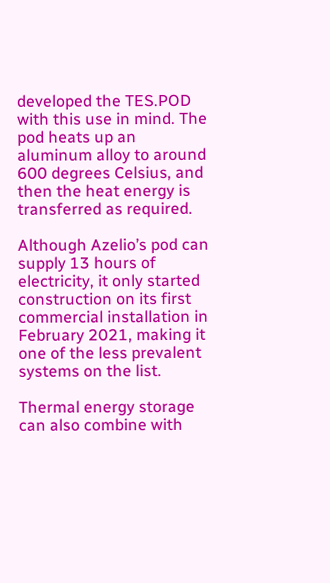developed the TES.POD with this use in mind. The pod heats up an aluminum alloy to around 600 degrees Celsius, and then the heat energy is transferred as required.

Although Azelio’s pod can supply 13 hours of electricity, it only started construction on its first commercial installation in February 2021, making it one of the less prevalent systems on the list.

Thermal energy storage can also combine with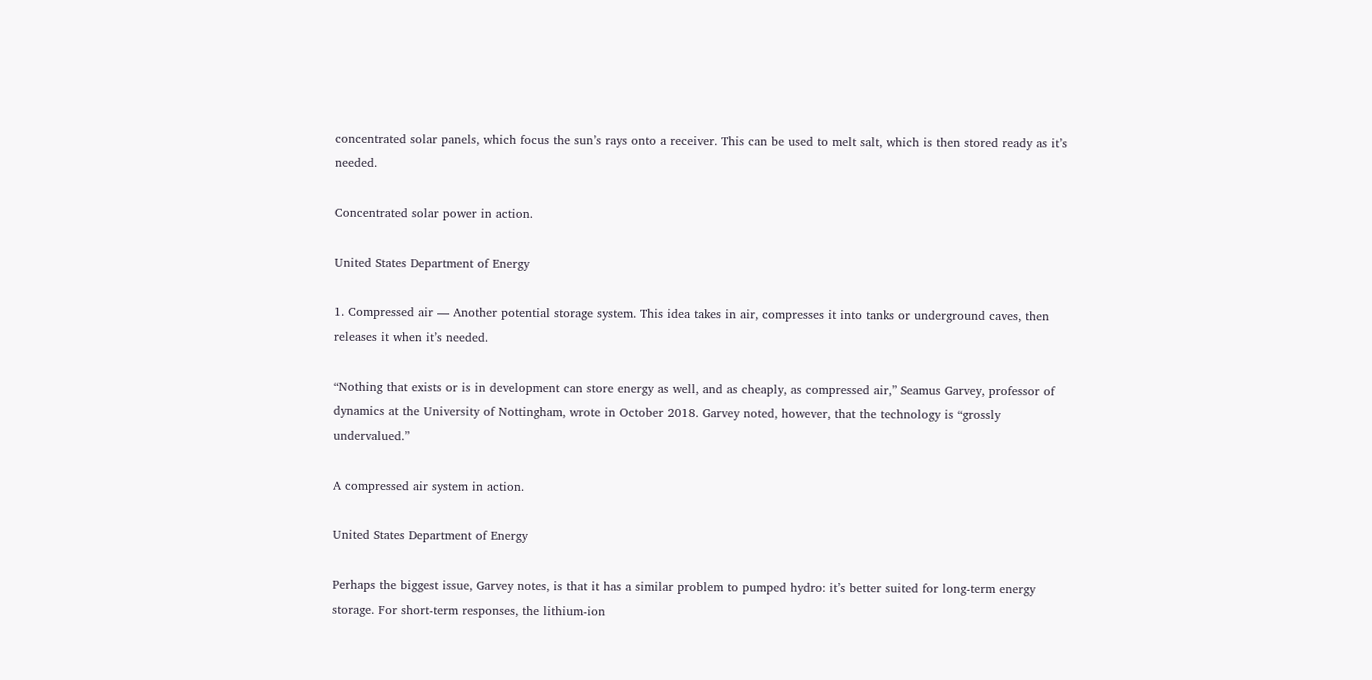concentrated solar panels, which focus the sun’s rays onto a receiver. This can be used to melt salt, which is then stored ready as it’s needed.

Concentrated solar power in action.

United States Department of Energy

1. Compressed air — Another potential storage system. This idea takes in air, compresses it into tanks or underground caves, then releases it when it’s needed.

“Nothing that exists or is in development can store energy as well, and as cheaply, as compressed air,” Seamus Garvey, professor of dynamics at the University of Nottingham, wrote in October 2018. Garvey noted, however, that the technology is “grossly undervalued.”

A compressed air system in action.

United States Department of Energy

Perhaps the biggest issue, Garvey notes, is that it has a similar problem to pumped hydro: it’s better suited for long-term energy storage. For short-term responses, the lithium-ion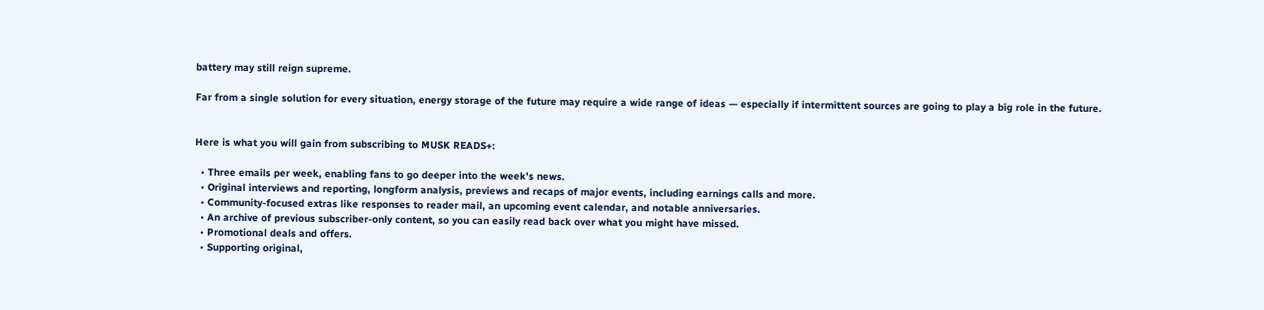battery may still reign supreme.

Far from a single solution for every situation, energy storage of the future may require a wide range of ideas — especially if intermittent sources are going to play a big role in the future.


Here is what you will gain from subscribing to MUSK READS+:

  • Three emails per week, enabling fans to go deeper into the week’s news.
  • Original interviews and reporting, longform analysis, previews and recaps of major events, including earnings calls and more.
  • Community-focused extras like responses to reader mail, an upcoming event calendar, and notable anniversaries.
  • An archive of previous subscriber-only content, so you can easily read back over what you might have missed.
  • Promotional deals and offers.
  • Supporting original,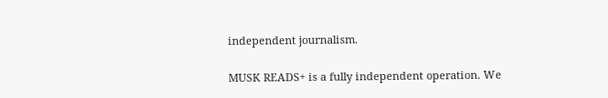independent journalism.

MUSK READS+ is a fully independent operation. We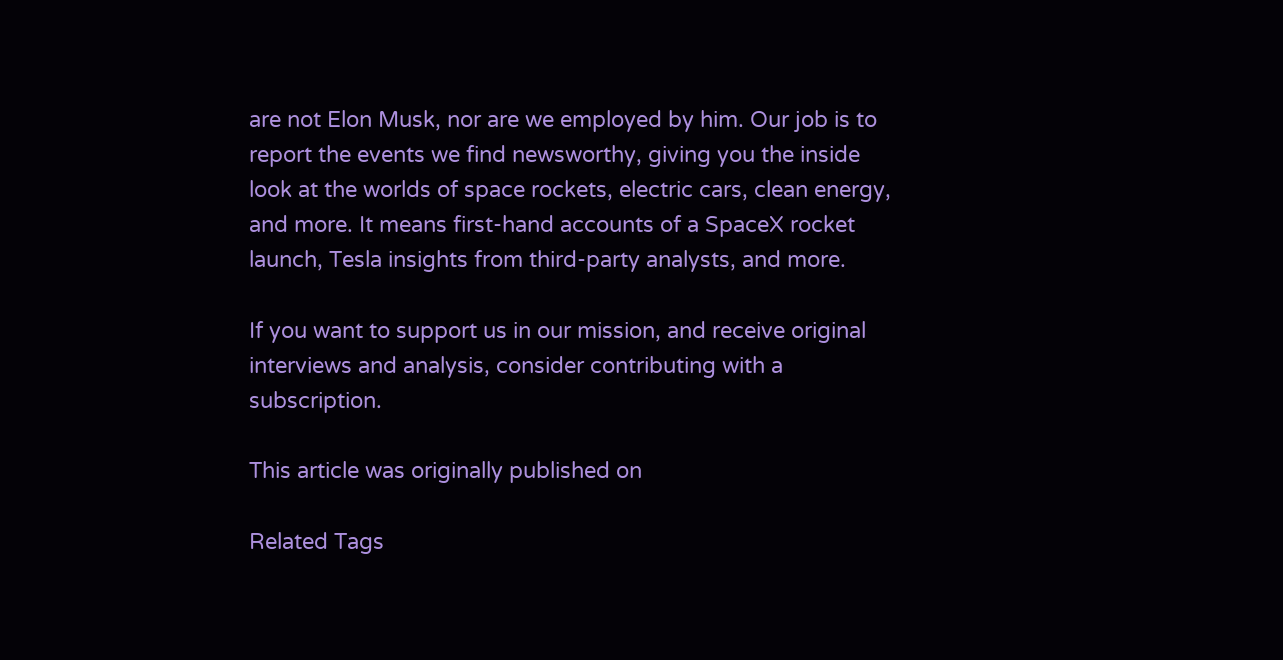are not Elon Musk, nor are we employed by him. Our job is to report the events we find newsworthy, giving you the inside look at the worlds of space rockets, electric cars, clean energy, and more. It means first-hand accounts of a SpaceX rocket launch, Tesla insights from third-party analysts, and more.

If you want to support us in our mission, and receive original interviews and analysis, consider contributing with a subscription.

This article was originally published on

Related Tags